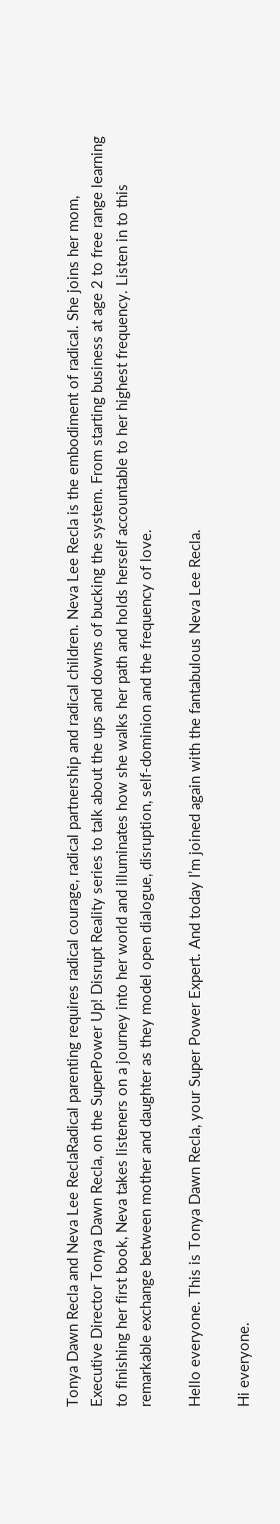Tonya Dawn Recla and Neva Lee ReclaRadical parenting requires radical courage, radical partnership and radical children. Neva Lee Recla is the embodiment of radical. She joins her mom, Executive Director Tonya Dawn Recla, on the SuperPower Up! Disrupt Reality series to talk about the ups and downs of bucking the system. From starting business at age 2 to free range learning to finishing her first book, Neva takes listeners on a journey into her world and illuminates how she walks her path and holds herself accountable to her highest frequency. Listen in to this remarkable exchange between mother and daughter as they model open dialogue, disruption, self-dominion and the frequency of love.

Hello everyone. This is Tonya Dawn Recla, your Super Power Expert. And today I’m joined again with the fantabulous Neva Lee Recla.

Hi everyone.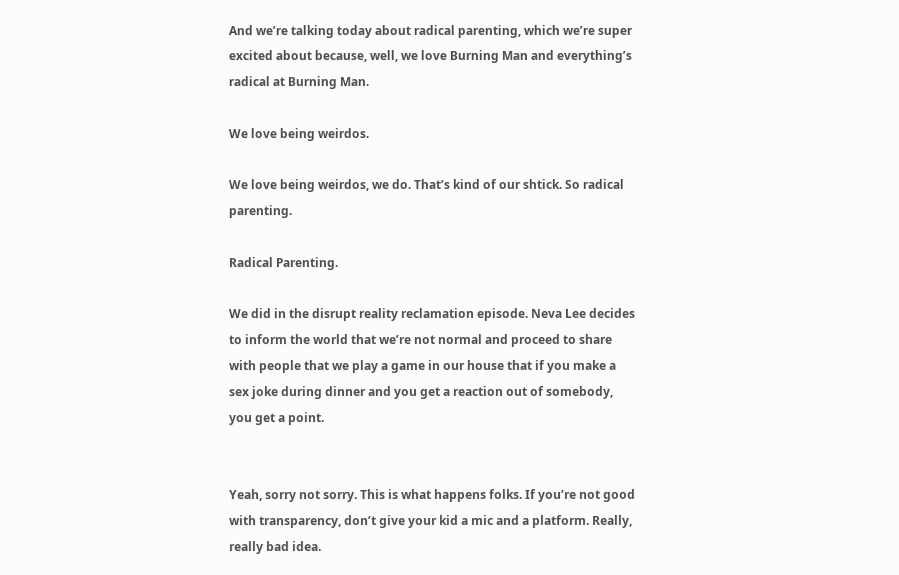And we’re talking today about radical parenting, which we’re super excited about because, well, we love Burning Man and everything’s radical at Burning Man.

We love being weirdos.

We love being weirdos, we do. That’s kind of our shtick. So radical parenting.

Radical Parenting.

We did in the disrupt reality reclamation episode. Neva Lee decides to inform the world that we’re not normal and proceed to share with people that we play a game in our house that if you make a sex joke during dinner and you get a reaction out of somebody, you get a point.


Yeah, sorry not sorry. This is what happens folks. If you’re not good with transparency, don’t give your kid a mic and a platform. Really, really bad idea.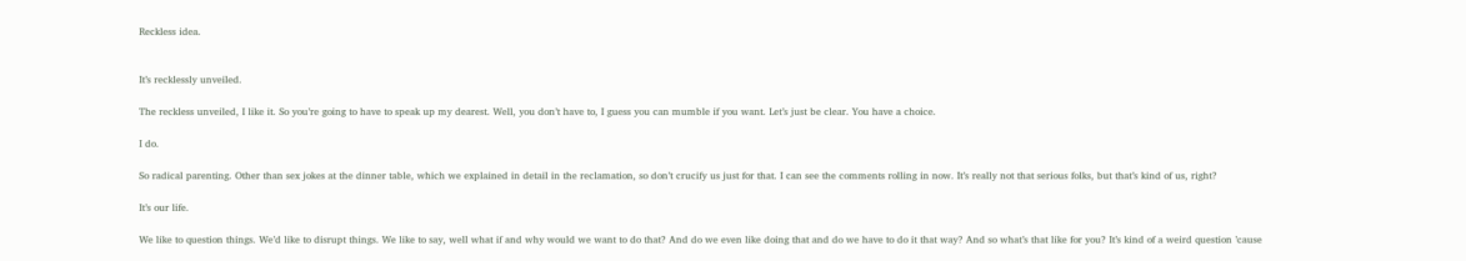Reckless idea.


It’s recklessly unveiled.

The reckless unveiled, I like it. So you’re going to have to speak up my dearest. Well, you don’t have to, I guess you can mumble if you want. Let’s just be clear. You have a choice.

I do.

So radical parenting. Other than sex jokes at the dinner table, which we explained in detail in the reclamation, so don’t crucify us just for that. I can see the comments rolling in now. It’s really not that serious folks, but that’s kind of us, right?

It’s our life.

We like to question things. We’d like to disrupt things. We like to say, well what if and why would we want to do that? And do we even like doing that and do we have to do it that way? And so what’s that like for you? It’s kind of a weird question ’cause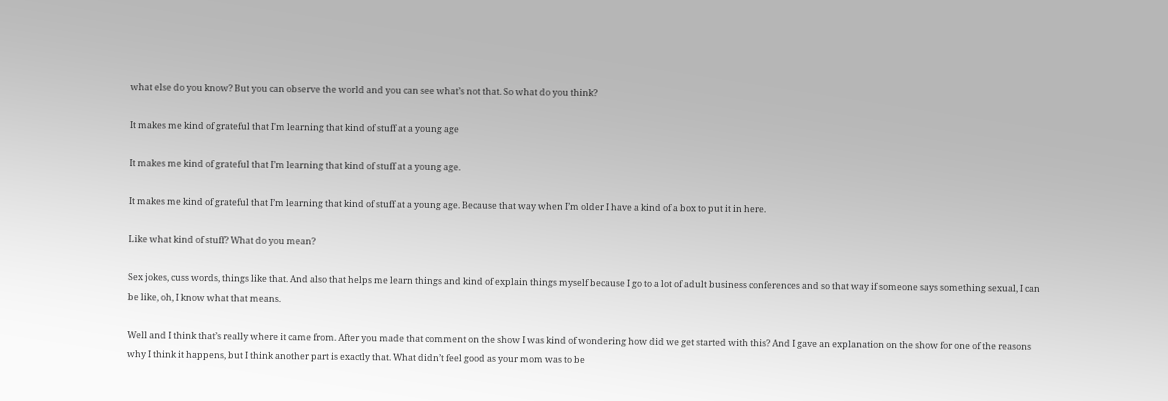what else do you know? But you can observe the world and you can see what’s not that. So what do you think?

It makes me kind of grateful that I'm learning that kind of stuff at a young age

It makes me kind of grateful that I’m learning that kind of stuff at a young age.

It makes me kind of grateful that I’m learning that kind of stuff at a young age. Because that way when I’m older I have a kind of a box to put it in here.

Like what kind of stuff? What do you mean?

Sex jokes, cuss words, things like that. And also that helps me learn things and kind of explain things myself because I go to a lot of adult business conferences and so that way if someone says something sexual, I can be like, oh, I know what that means.

Well and I think that’s really where it came from. After you made that comment on the show I was kind of wondering how did we get started with this? And I gave an explanation on the show for one of the reasons why I think it happens, but I think another part is exactly that. What didn’t feel good as your mom was to be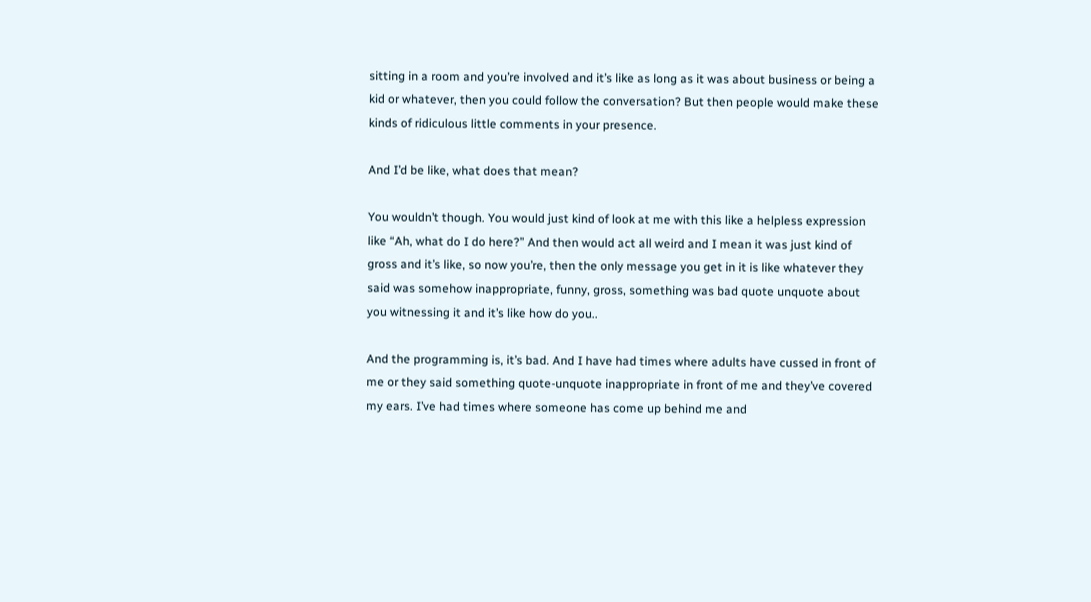sitting in a room and you’re involved and it’s like as long as it was about business or being a kid or whatever, then you could follow the conversation? But then people would make these kinds of ridiculous little comments in your presence.

And I’d be like, what does that mean?

You wouldn’t though. You would just kind of look at me with this like a helpless expression like “Ah, what do I do here?” And then would act all weird and I mean it was just kind of gross and it’s like, so now you’re, then the only message you get in it is like whatever they said was somehow inappropriate, funny, gross, something was bad quote unquote about you witnessing it and it’s like how do you..

And the programming is, it’s bad. And I have had times where adults have cussed in front of me or they said something quote-unquote inappropriate in front of me and they’ve covered my ears. I’ve had times where someone has come up behind me and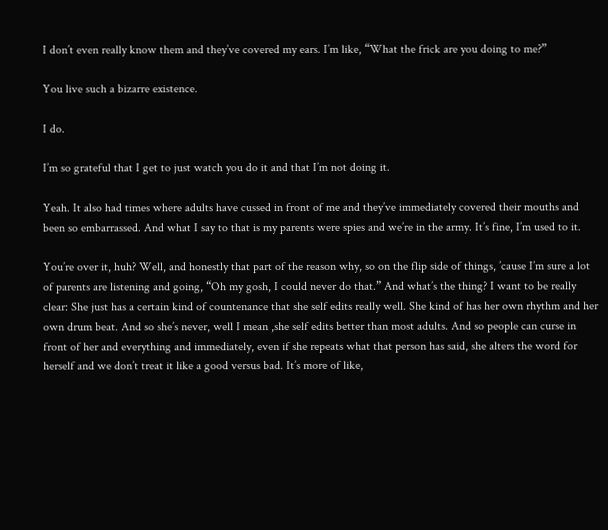I don’t even really know them and they’ve covered my ears. I’m like, “What the frick are you doing to me?”

You live such a bizarre existence.

I do.

I’m so grateful that I get to just watch you do it and that I’m not doing it.

Yeah. It also had times where adults have cussed in front of me and they’ve immediately covered their mouths and been so embarrassed. And what I say to that is my parents were spies and we’re in the army. It’s fine, I’m used to it.

You’re over it, huh? Well, and honestly that part of the reason why, so on the flip side of things, ’cause I’m sure a lot of parents are listening and going, “Oh my gosh, I could never do that.” And what’s the thing? I want to be really clear: She just has a certain kind of countenance that she self edits really well. She kind of has her own rhythm and her own drum beat. And so she’s never, well I mean ,she self edits better than most adults. And so people can curse in front of her and everything and immediately, even if she repeats what that person has said, she alters the word for herself and we don’t treat it like a good versus bad. It’s more of like,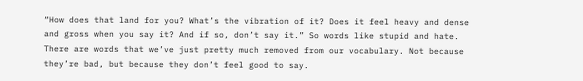“How does that land for you? What’s the vibration of it? Does it feel heavy and dense and gross when you say it? And if so, don’t say it.” So words like stupid and hate. There are words that we’ve just pretty much removed from our vocabulary. Not because they’re bad, but because they don’t feel good to say.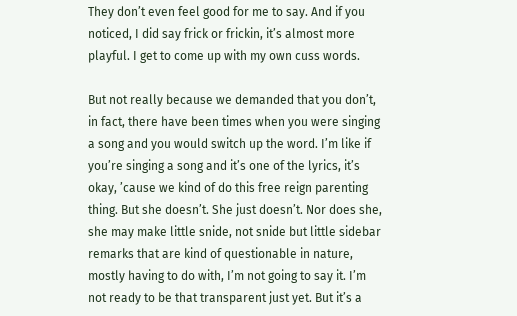They don’t even feel good for me to say. And if you noticed, I did say frick or frickin, it’s almost more playful. I get to come up with my own cuss words.

But not really because we demanded that you don’t, in fact, there have been times when you were singing a song and you would switch up the word. I’m like if you’re singing a song and it’s one of the lyrics, it’s okay, ’cause we kind of do this free reign parenting thing. But she doesn’t. She just doesn’t. Nor does she, she may make little snide, not snide but little sidebar remarks that are kind of questionable in nature, mostly having to do with, I’m not going to say it. I’m not ready to be that transparent just yet. But it’s a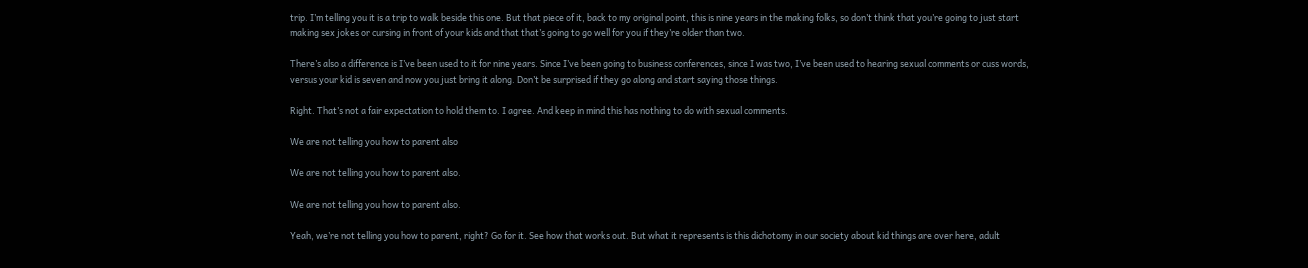trip. I’m telling you it is a trip to walk beside this one. But that piece of it, back to my original point, this is nine years in the making folks, so don’t think that you’re going to just start making sex jokes or cursing in front of your kids and that that’s going to go well for you if they’re older than two.

There’s also a difference is I’ve been used to it for nine years. Since I’ve been going to business conferences, since I was two, I’ve been used to hearing sexual comments or cuss words, versus your kid is seven and now you just bring it along. Don’t be surprised if they go along and start saying those things.

Right. That’s not a fair expectation to hold them to. I agree. And keep in mind this has nothing to do with sexual comments.

We are not telling you how to parent also

We are not telling you how to parent also.

We are not telling you how to parent also.

Yeah, we’re not telling you how to parent, right? Go for it. See how that works out. But what it represents is this dichotomy in our society about kid things are over here, adult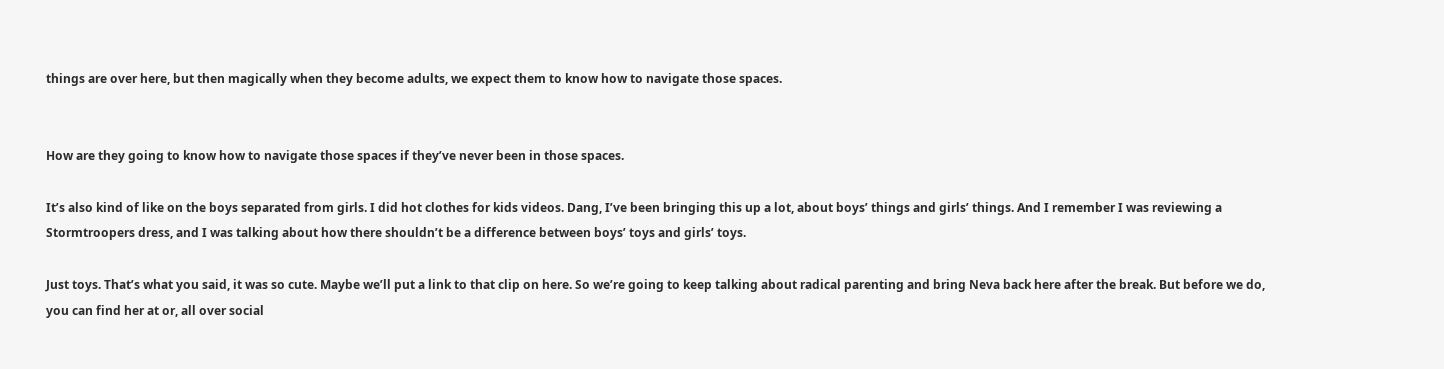things are over here, but then magically when they become adults, we expect them to know how to navigate those spaces.


How are they going to know how to navigate those spaces if they’ve never been in those spaces.

It’s also kind of like on the boys separated from girls. I did hot clothes for kids videos. Dang, I’ve been bringing this up a lot, about boys’ things and girls’ things. And I remember I was reviewing a Stormtroopers dress, and I was talking about how there shouldn’t be a difference between boys’ toys and girls’ toys.

Just toys. That’s what you said, it was so cute. Maybe we’ll put a link to that clip on here. So we’re going to keep talking about radical parenting and bring Neva back here after the break. But before we do, you can find her at or, all over social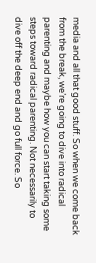media and all that good stuff. So when we come back from the break, we’re going to dive into radical parenting and maybe how you can start taking some steps toward radical parenting. Not necessarily to dive off the deep end and go full force. So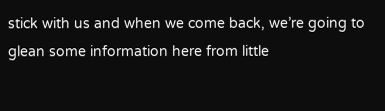stick with us and when we come back, we’re going to glean some information here from little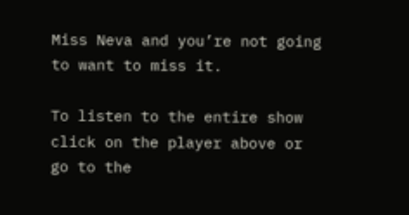Miss Neva and you’re not going to want to miss it.

To listen to the entire show click on the player above or go to the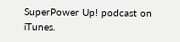SuperPower Up! podcast on iTunes.